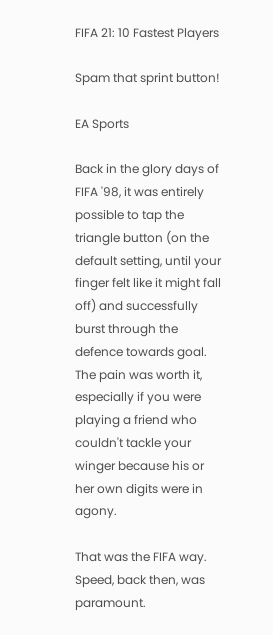FIFA 21: 10 Fastest Players

Spam that sprint button!

EA Sports

Back in the glory days of FIFA '98, it was entirely possible to tap the triangle button (on the default setting, until your finger felt like it might fall off) and successfully burst through the defence towards goal. The pain was worth it, especially if you were playing a friend who couldn't tackle your winger because his or her own digits were in agony.

That was the FIFA way. Speed, back then, was paramount.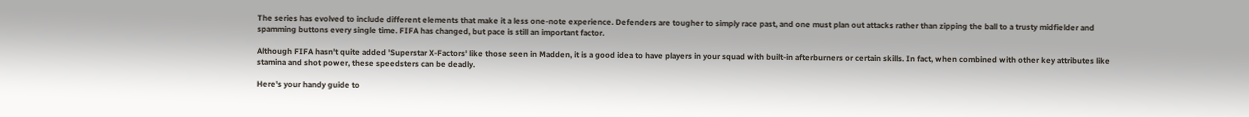The series has evolved to include different elements that make it a less one-note experience. Defenders are tougher to simply race past, and one must plan out attacks rather than zipping the ball to a trusty midfielder and spamming buttons every single time. FIFA has changed, but pace is still an important factor.

Although FIFA hasn't quite added 'Superstar X-Factors' like those seen in Madden, it is a good idea to have players in your squad with built-in afterburners or certain skills. In fact, when combined with other key attributes like stamina and shot power, these speedsters can be deadly.

Here's your handy guide to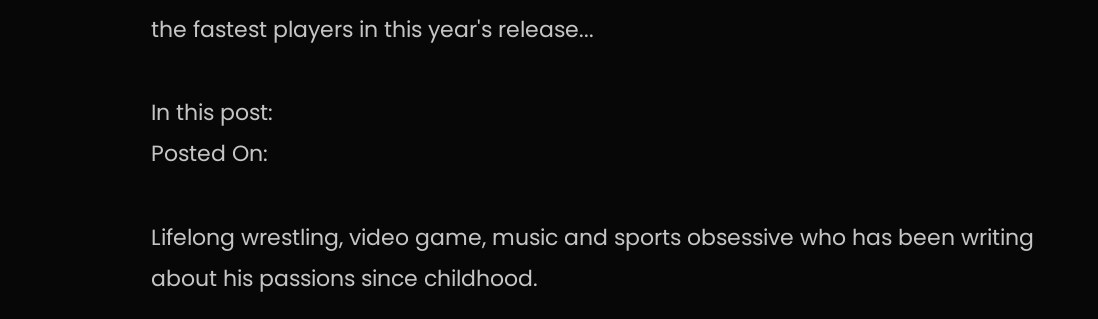the fastest players in this year's release...

In this post:
Posted On:

Lifelong wrestling, video game, music and sports obsessive who has been writing about his passions since childhood.